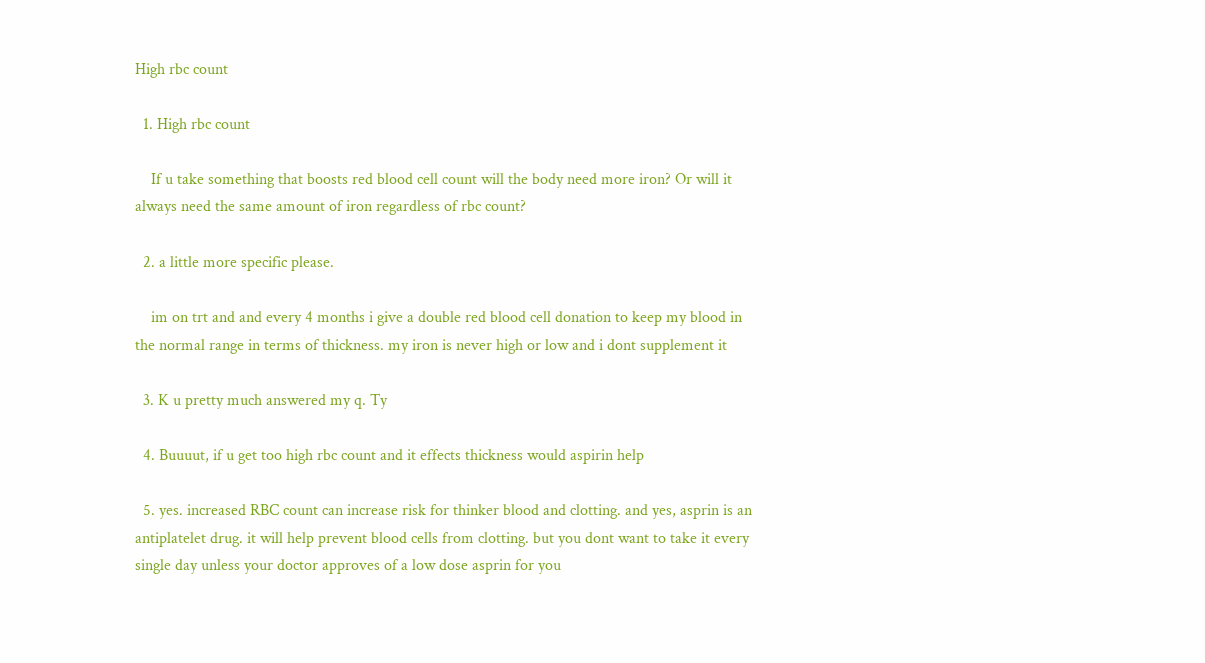High rbc count

  1. High rbc count

    If u take something that boosts red blood cell count will the body need more iron? Or will it always need the same amount of iron regardless of rbc count?

  2. a little more specific please.

    im on trt and and every 4 months i give a double red blood cell donation to keep my blood in the normal range in terms of thickness. my iron is never high or low and i dont supplement it

  3. K u pretty much answered my q. Ty

  4. Buuuut, if u get too high rbc count and it effects thickness would aspirin help

  5. yes. increased RBC count can increase risk for thinker blood and clotting. and yes, asprin is an antiplatelet drug. it will help prevent blood cells from clotting. but you dont want to take it every single day unless your doctor approves of a low dose asprin for you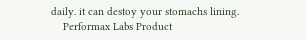daily. it can destoy your stomachs lining.
    Performax Labs Product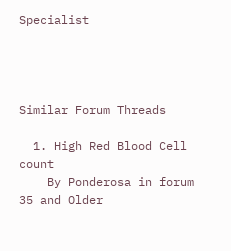Specialist




Similar Forum Threads

  1. High Red Blood Cell count
    By Ponderosa in forum 35 and Older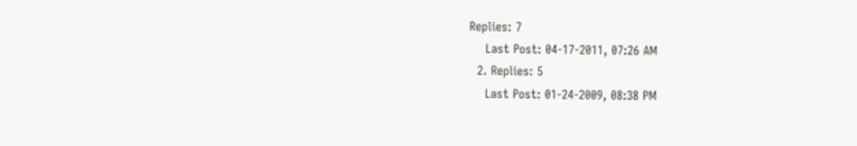Replies: 7
    Last Post: 04-17-2011, 07:26 AM
  2. Replies: 5
    Last Post: 01-24-2009, 08:38 PM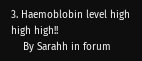3. Haemoblobin level high high high!!
    By Sarahh in forum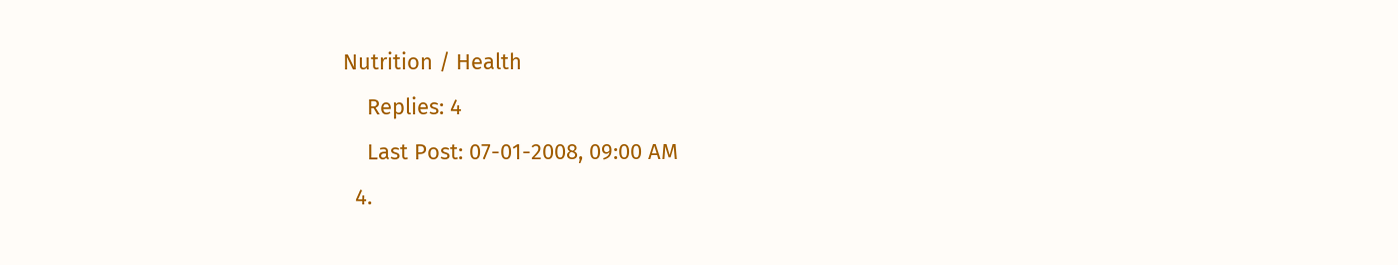Nutrition / Health
    Replies: 4
    Last Post: 07-01-2008, 09:00 AM
  4.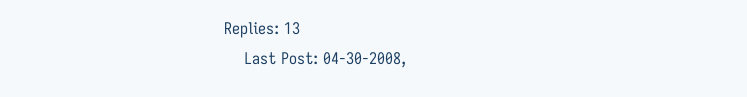Replies: 13
    Last Post: 04-30-2008,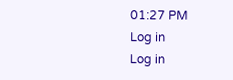01:27 PM
Log in
Log in